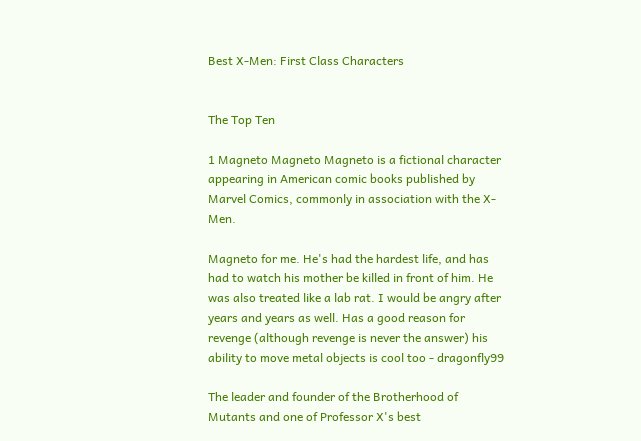Best X-Men: First Class Characters


The Top Ten

1 Magneto Magneto Magneto is a fictional character appearing in American comic books published by Marvel Comics, commonly in association with the X-Men.

Magneto for me. He's had the hardest life, and has had to watch his mother be killed in front of him. He was also treated like a lab rat. I would be angry after years and years as well. Has a good reason for revenge (although revenge is never the answer) his ability to move metal objects is cool too - dragonfly99

The leader and founder of the Brotherhood of Mutants and one of Professor X's best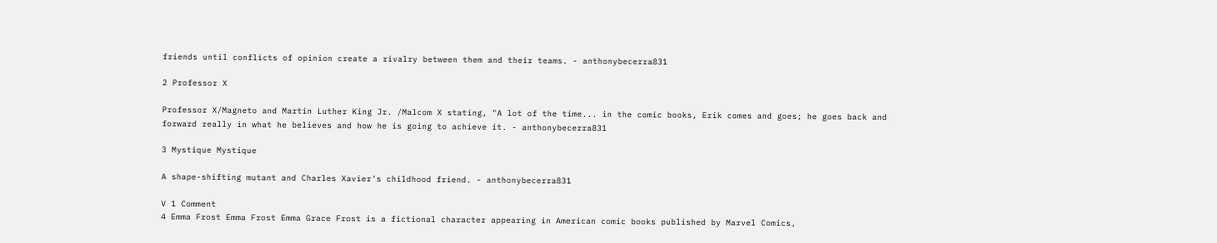friends until conflicts of opinion create a rivalry between them and their teams. - anthonybecerra831

2 Professor X

Professor X/Magneto and Martin Luther King Jr. /Malcom X stating, "A lot of the time... in the comic books, Erik comes and goes; he goes back and forward really in what he believes and how he is going to achieve it. - anthonybecerra831

3 Mystique Mystique

A shape-shifting mutant and Charles Xavier's childhood friend. - anthonybecerra831

V 1 Comment
4 Emma Frost Emma Frost Emma Grace Frost is a fictional character appearing in American comic books published by Marvel Comics,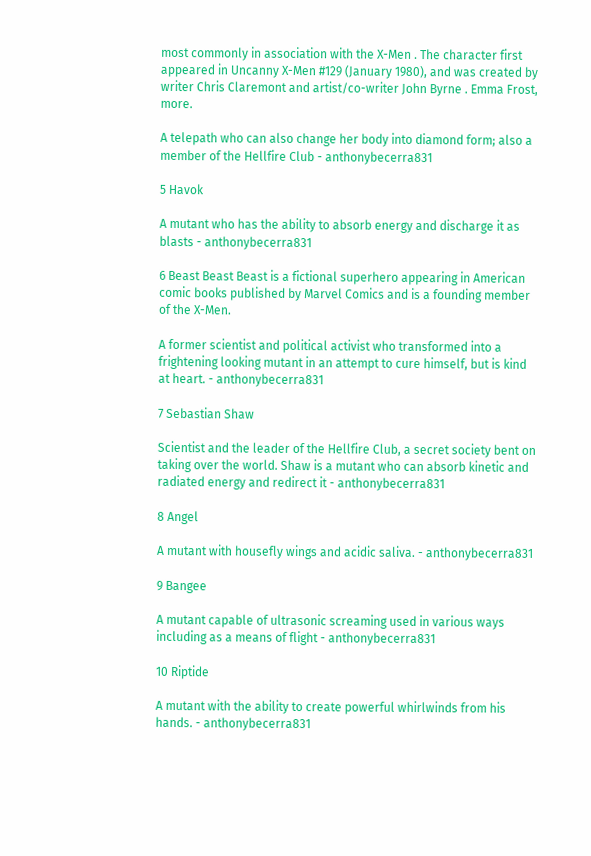most commonly in association with the X-Men . The character first appeared in Uncanny X-Men #129 (January 1980), and was created by writer Chris Claremont and artist/co-writer John Byrne . Emma Frost, more.

A telepath who can also change her body into diamond form; also a member of the Hellfire Club - anthonybecerra831

5 Havok

A mutant who has the ability to absorb energy and discharge it as blasts - anthonybecerra831

6 Beast Beast Beast is a fictional superhero appearing in American comic books published by Marvel Comics and is a founding member of the X-Men.

A former scientist and political activist who transformed into a frightening looking mutant in an attempt to cure himself, but is kind at heart. - anthonybecerra831

7 Sebastian Shaw

Scientist and the leader of the Hellfire Club, a secret society bent on taking over the world. Shaw is a mutant who can absorb kinetic and radiated energy and redirect it - anthonybecerra831

8 Angel

A mutant with housefly wings and acidic saliva. - anthonybecerra831

9 Bangee

A mutant capable of ultrasonic screaming used in various ways including as a means of flight - anthonybecerra831

10 Riptide

A mutant with the ability to create powerful whirlwinds from his hands. - anthonybecerra831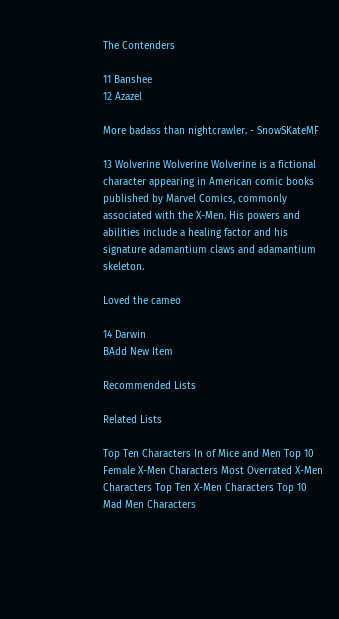The Contenders

11 Banshee
12 Azazel

More badass than nightcrawler. - SnowSKateMF

13 Wolverine Wolverine Wolverine is a fictional character appearing in American comic books published by Marvel Comics, commonly associated with the X-Men. His powers and abilities include a healing factor and his signature adamantium claws and adamantium skeleton.

Loved the cameo

14 Darwin
BAdd New Item

Recommended Lists

Related Lists

Top Ten Characters In of Mice and Men Top 10 Female X-Men Characters Most Overrated X-Men Characters Top Ten X-Men Characters Top 10 Mad Men Characters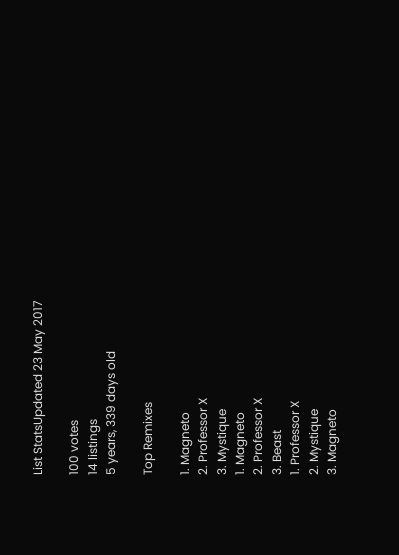List StatsUpdated 23 May 2017

100 votes
14 listings
5 years, 339 days old

Top Remixes

1. Magneto
2. Professor X
3. Mystique
1. Magneto
2. Professor X
3. Beast
1. Professor X
2. Mystique
3. Magneto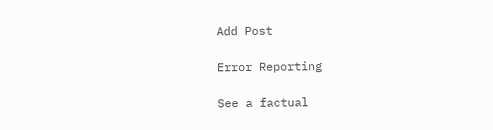Add Post

Error Reporting

See a factual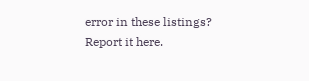error in these listings? Report it here.